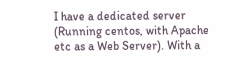I have a dedicated server (Running centos, with Apache etc as a Web Server). With a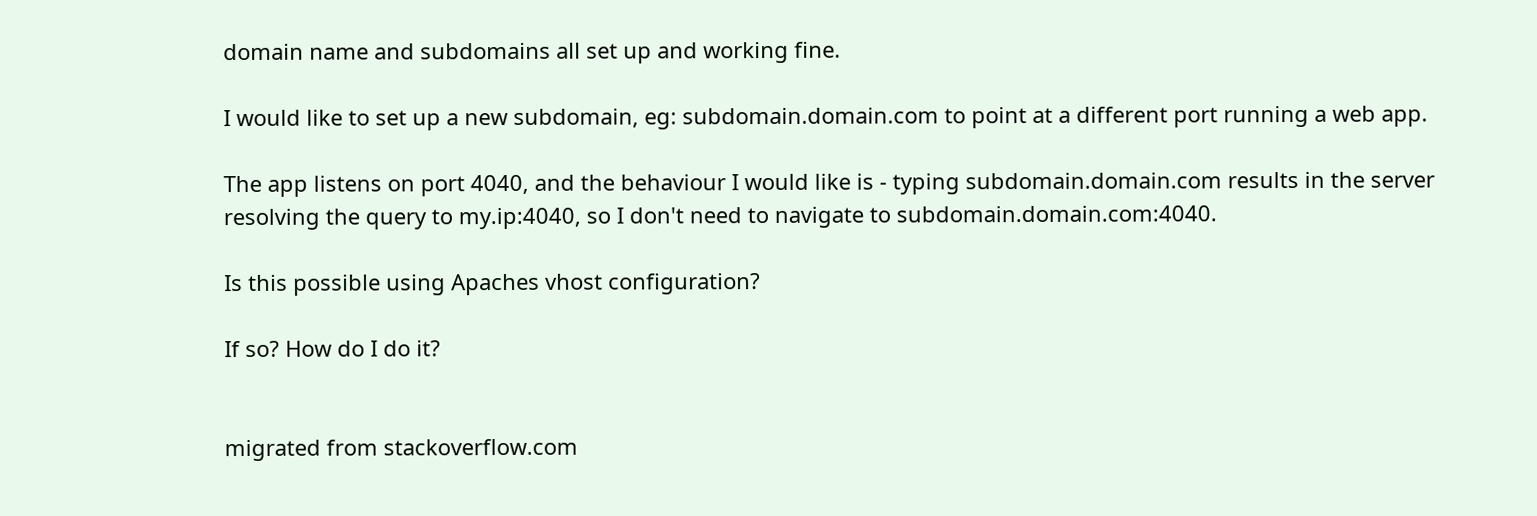domain name and subdomains all set up and working fine.

I would like to set up a new subdomain, eg: subdomain.domain.com to point at a different port running a web app.

The app listens on port 4040, and the behaviour I would like is - typing subdomain.domain.com results in the server resolving the query to my.ip:4040, so I don't need to navigate to subdomain.domain.com:4040.

Is this possible using Apaches vhost configuration?

If so? How do I do it?


migrated from stackoverflow.com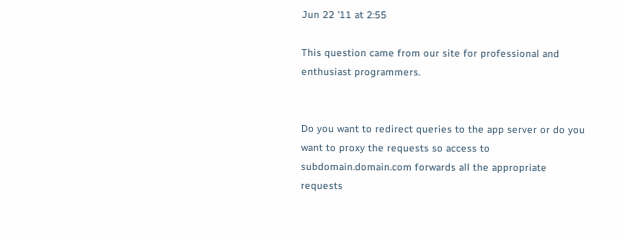Jun 22 '11 at 2:55

This question came from our site for professional and enthusiast programmers.


Do you want to redirect queries to the app server or do you want to proxy the requests so access to subdomain.domain.com forwards all the appropriate requests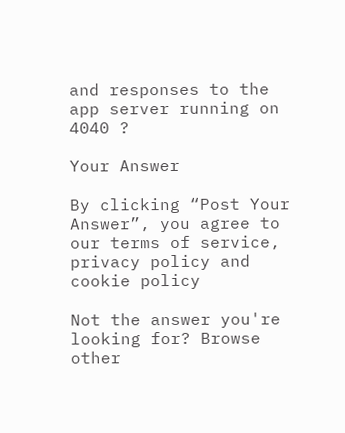and responses to the app server running on 4040 ?

Your Answer

By clicking “Post Your Answer”, you agree to our terms of service, privacy policy and cookie policy

Not the answer you're looking for? Browse other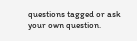questions tagged or ask your own question.